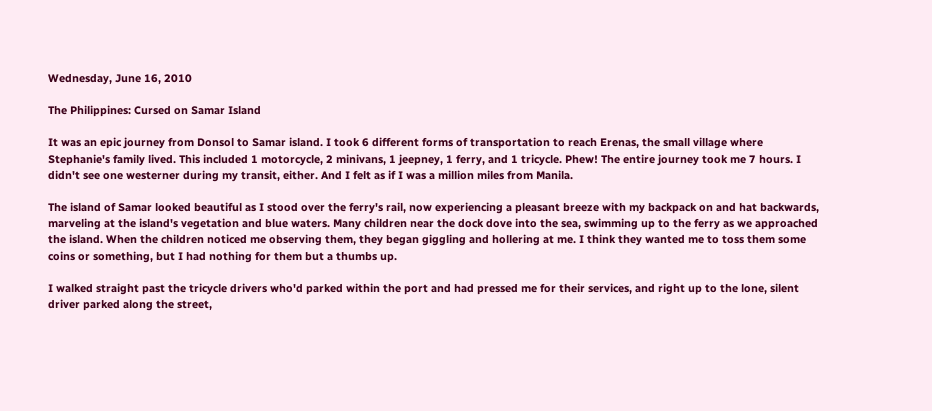Wednesday, June 16, 2010

The Philippines: Cursed on Samar Island

It was an epic journey from Donsol to Samar island. I took 6 different forms of transportation to reach Erenas, the small village where Stephanie's family lived. This included 1 motorcycle, 2 minivans, 1 jeepney, 1 ferry, and 1 tricycle. Phew! The entire journey took me 7 hours. I didn't see one westerner during my transit, either. And I felt as if I was a million miles from Manila.

The island of Samar looked beautiful as I stood over the ferry's rail, now experiencing a pleasant breeze with my backpack on and hat backwards, marveling at the island's vegetation and blue waters. Many children near the dock dove into the sea, swimming up to the ferry as we approached the island. When the children noticed me observing them, they began giggling and hollering at me. I think they wanted me to toss them some coins or something, but I had nothing for them but a thumbs up.

I walked straight past the tricycle drivers who'd parked within the port and had pressed me for their services, and right up to the lone, silent driver parked along the street,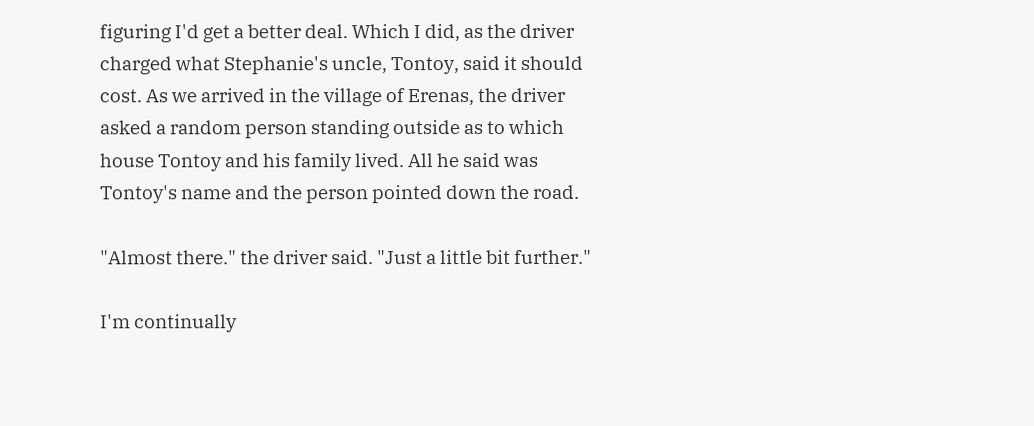figuring I'd get a better deal. Which I did, as the driver charged what Stephanie's uncle, Tontoy, said it should cost. As we arrived in the village of Erenas, the driver asked a random person standing outside as to which house Tontoy and his family lived. All he said was Tontoy's name and the person pointed down the road.

"Almost there." the driver said. "Just a little bit further."

I'm continually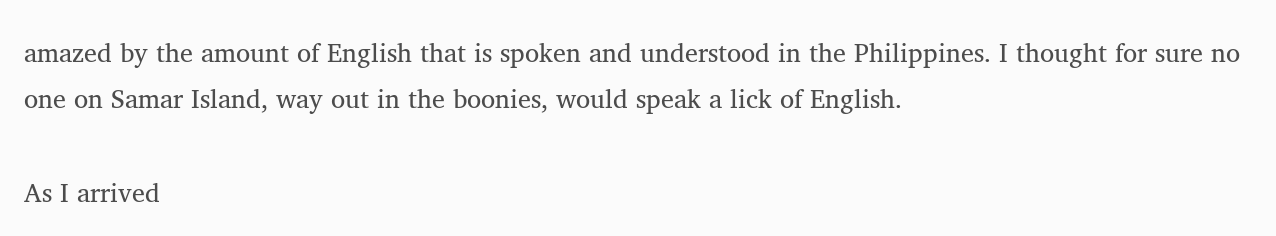amazed by the amount of English that is spoken and understood in the Philippines. I thought for sure no one on Samar Island, way out in the boonies, would speak a lick of English.

As I arrived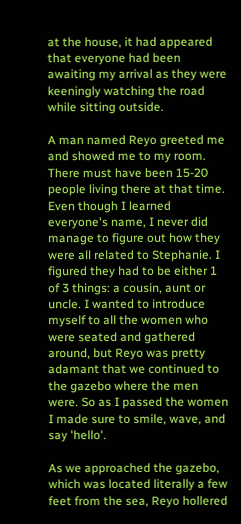at the house, it had appeared that everyone had been awaiting my arrival as they were keeningly watching the road while sitting outside.

A man named Reyo greeted me and showed me to my room. There must have been 15-20 people living there at that time. Even though I learned everyone's name, I never did manage to figure out how they were all related to Stephanie. I figured they had to be either 1 of 3 things: a cousin, aunt or uncle. I wanted to introduce myself to all the women who were seated and gathered around, but Reyo was pretty adamant that we continued to the gazebo where the men were. So as I passed the women I made sure to smile, wave, and say 'hello'.

As we approached the gazebo, which was located literally a few feet from the sea, Reyo hollered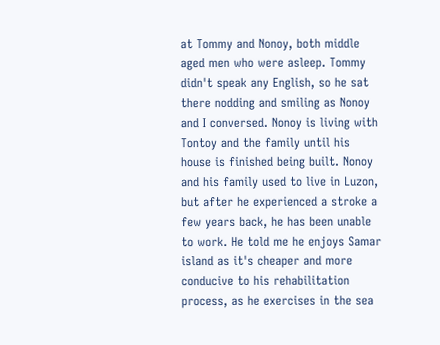at Tommy and Nonoy, both middle aged men who were asleep. Tommy didn't speak any English, so he sat there nodding and smiling as Nonoy and I conversed. Nonoy is living with Tontoy and the family until his house is finished being built. Nonoy and his family used to live in Luzon, but after he experienced a stroke a few years back, he has been unable to work. He told me he enjoys Samar island as it's cheaper and more conducive to his rehabilitation process, as he exercises in the sea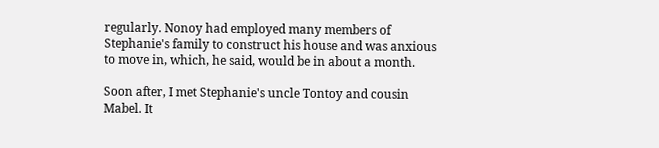regularly. Nonoy had employed many members of Stephanie's family to construct his house and was anxious to move in, which, he said, would be in about a month.

Soon after, I met Stephanie's uncle Tontoy and cousin Mabel. It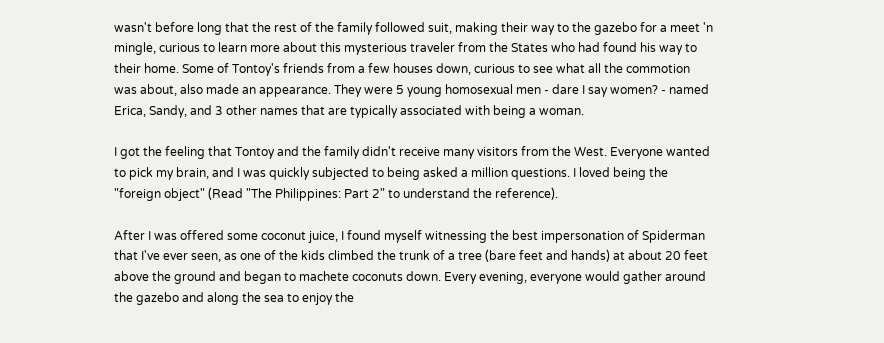wasn't before long that the rest of the family followed suit, making their way to the gazebo for a meet 'n mingle, curious to learn more about this mysterious traveler from the States who had found his way to their home. Some of Tontoy's friends from a few houses down, curious to see what all the commotion was about, also made an appearance. They were 5 young homosexual men - dare I say women? - named Erica, Sandy, and 3 other names that are typically associated with being a woman.

I got the feeling that Tontoy and the family didn't receive many visitors from the West. Everyone wanted to pick my brain, and I was quickly subjected to being asked a million questions. I loved being the "foreign object" (Read "The Philippines: Part 2" to understand the reference).

After I was offered some coconut juice, I found myself witnessing the best impersonation of Spiderman that I've ever seen, as one of the kids climbed the trunk of a tree (bare feet and hands) at about 20 feet above the ground and began to machete coconuts down. Every evening, everyone would gather around the gazebo and along the sea to enjoy the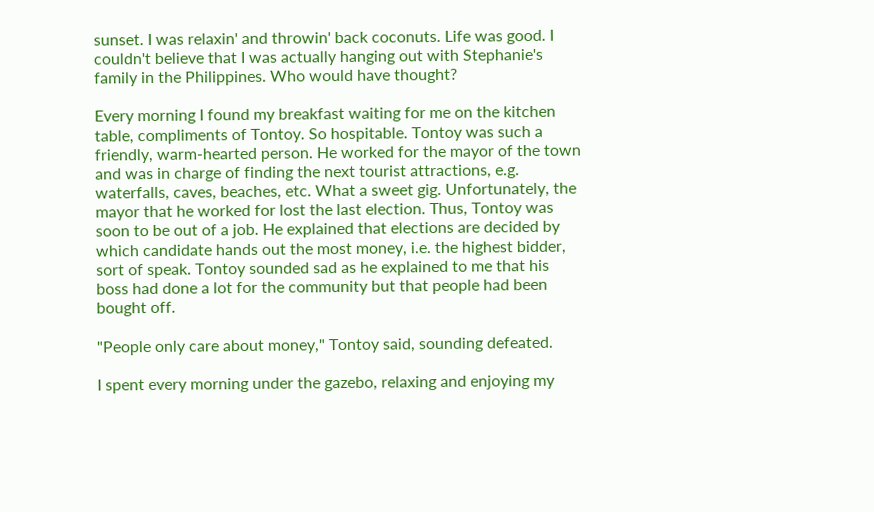sunset. I was relaxin' and throwin' back coconuts. Life was good. I couldn't believe that I was actually hanging out with Stephanie's family in the Philippines. Who would have thought?

Every morning I found my breakfast waiting for me on the kitchen table, compliments of Tontoy. So hospitable. Tontoy was such a friendly, warm-hearted person. He worked for the mayor of the town and was in charge of finding the next tourist attractions, e.g. waterfalls, caves, beaches, etc. What a sweet gig. Unfortunately, the mayor that he worked for lost the last election. Thus, Tontoy was soon to be out of a job. He explained that elections are decided by which candidate hands out the most money, i.e. the highest bidder, sort of speak. Tontoy sounded sad as he explained to me that his boss had done a lot for the community but that people had been bought off.

"People only care about money," Tontoy said, sounding defeated.

I spent every morning under the gazebo, relaxing and enjoying my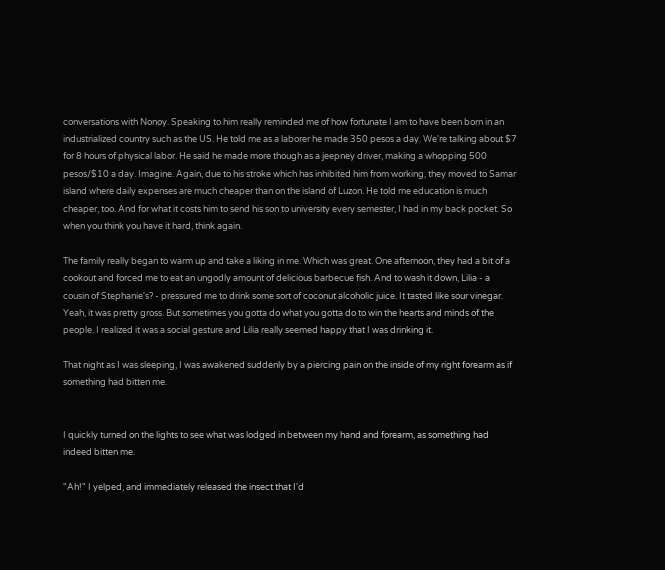conversations with Nonoy. Speaking to him really reminded me of how fortunate I am to have been born in an industrialized country such as the US. He told me as a laborer he made 350 pesos a day. We're talking about $7 for 8 hours of physical labor. He said he made more though as a jeepney driver, making a whopping 500 pesos/$10 a day. Imagine. Again, due to his stroke which has inhibited him from working, they moved to Samar island where daily expenses are much cheaper than on the island of Luzon. He told me education is much cheaper, too. And for what it costs him to send his son to university every semester, I had in my back pocket. So when you think you have it hard, think again.

The family really began to warm up and take a liking in me. Which was great. One afternoon, they had a bit of a cookout and forced me to eat an ungodly amount of delicious barbecue fish. And to wash it down, Lilia - a cousin of Stephanie's? - pressured me to drink some sort of coconut alcoholic juice. It tasted like sour vinegar. Yeah, it was pretty gross. But sometimes you gotta do what you gotta do to win the hearts and minds of the people. I realized it was a social gesture and Lilia really seemed happy that I was drinking it.

That night as I was sleeping, I was awakened suddenly by a piercing pain on the inside of my right forearm as if something had bitten me.


I quickly turned on the lights to see what was lodged in between my hand and forearm, as something had indeed bitten me.

"Ah!" I yelped, and immediately released the insect that I'd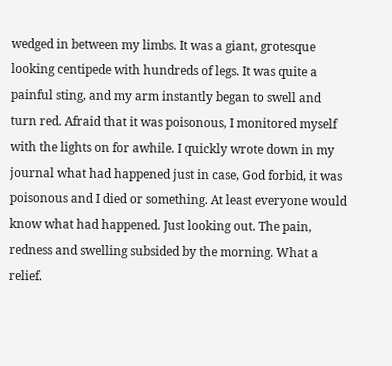wedged in between my limbs. It was a giant, grotesque looking centipede with hundreds of legs. It was quite a painful sting, and my arm instantly began to swell and turn red. Afraid that it was poisonous, I monitored myself with the lights on for awhile. I quickly wrote down in my journal what had happened just in case, God forbid, it was poisonous and I died or something. At least everyone would know what had happened. Just looking out. The pain, redness and swelling subsided by the morning. What a relief.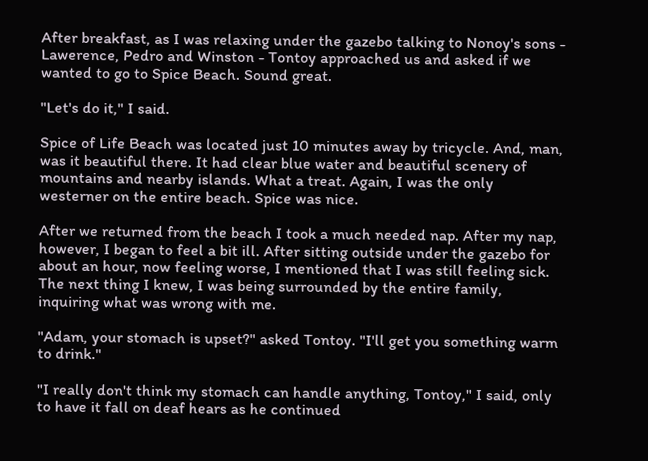After breakfast, as I was relaxing under the gazebo talking to Nonoy's sons - Lawerence, Pedro and Winston - Tontoy approached us and asked if we wanted to go to Spice Beach. Sound great.

"Let's do it," I said.

Spice of Life Beach was located just 10 minutes away by tricycle. And, man, was it beautiful there. It had clear blue water and beautiful scenery of mountains and nearby islands. What a treat. Again, I was the only westerner on the entire beach. Spice was nice.

After we returned from the beach I took a much needed nap. After my nap, however, I began to feel a bit ill. After sitting outside under the gazebo for about an hour, now feeling worse, I mentioned that I was still feeling sick. The next thing I knew, I was being surrounded by the entire family, inquiring what was wrong with me.

"Adam, your stomach is upset?" asked Tontoy. "I'll get you something warm to drink."

"I really don't think my stomach can handle anything, Tontoy," I said, only to have it fall on deaf hears as he continued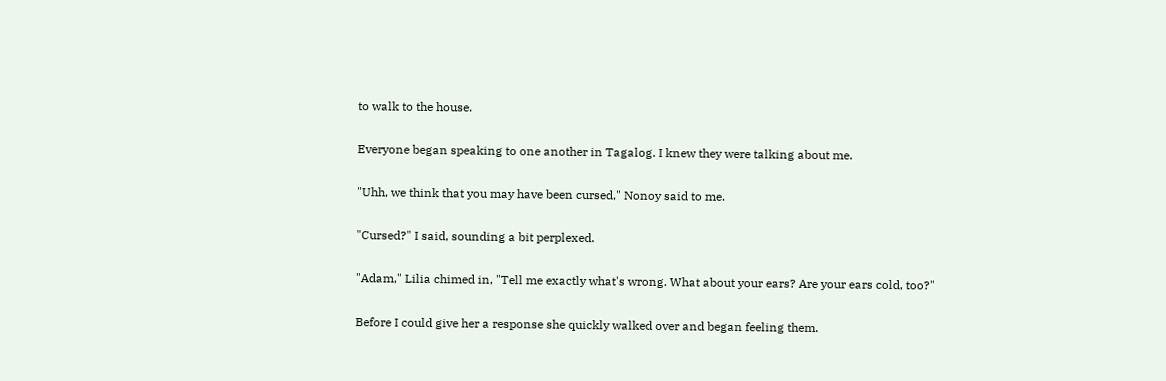to walk to the house.

Everyone began speaking to one another in Tagalog. I knew they were talking about me.

"Uhh, we think that you may have been cursed," Nonoy said to me.

"Cursed?" I said, sounding a bit perplexed.

"Adam," Lilia chimed in, "Tell me exactly what's wrong. What about your ears? Are your ears cold, too?"

Before I could give her a response she quickly walked over and began feeling them.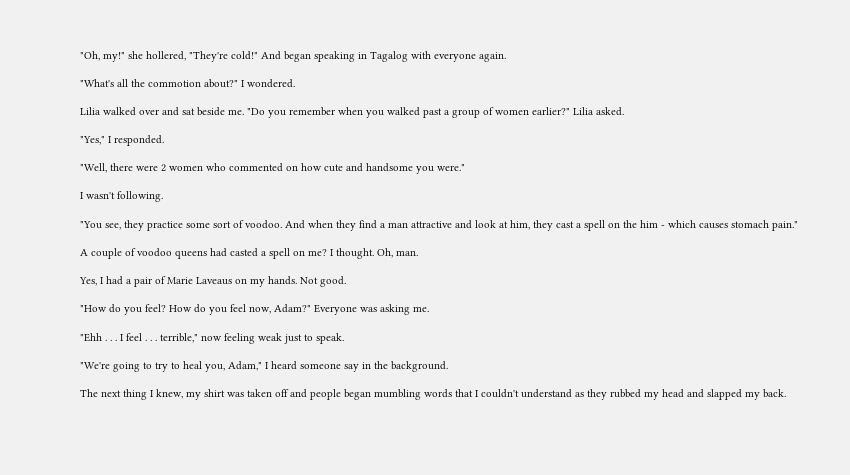"Oh, my!" she hollered, "They're cold!" And began speaking in Tagalog with everyone again.

"What's all the commotion about?" I wondered.

Lilia walked over and sat beside me. "Do you remember when you walked past a group of women earlier?" Lilia asked.

"Yes," I responded.

"Well, there were 2 women who commented on how cute and handsome you were."

I wasn't following.

"You see, they practice some sort of voodoo. And when they find a man attractive and look at him, they cast a spell on the him - which causes stomach pain."

A couple of voodoo queens had casted a spell on me? I thought. Oh, man.

Yes, I had a pair of Marie Laveaus on my hands. Not good.

"How do you feel? How do you feel now, Adam?" Everyone was asking me.

"Ehh . . . I feel . . . terrible," now feeling weak just to speak.

"We're going to try to heal you, Adam," I heard someone say in the background.

The next thing I knew, my shirt was taken off and people began mumbling words that I couldn't understand as they rubbed my head and slapped my back.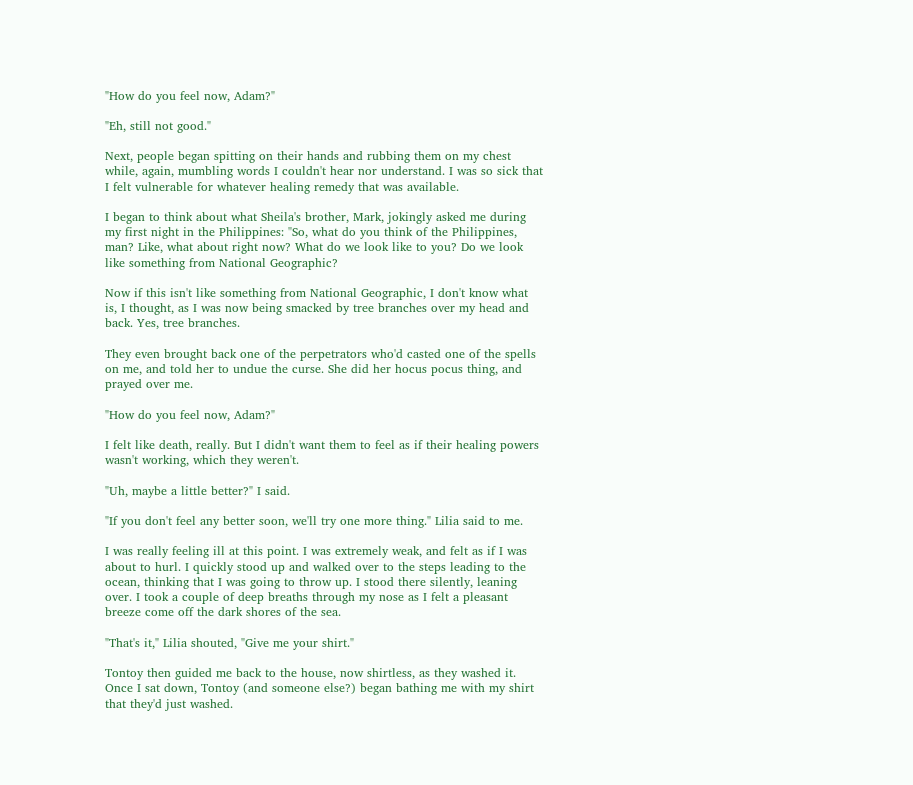"How do you feel now, Adam?"

"Eh, still not good."

Next, people began spitting on their hands and rubbing them on my chest while, again, mumbling words I couldn't hear nor understand. I was so sick that I felt vulnerable for whatever healing remedy that was available.

I began to think about what Sheila's brother, Mark, jokingly asked me during my first night in the Philippines: "So, what do you think of the Philippines, man? Like, what about right now? What do we look like to you? Do we look like something from National Geographic?

Now if this isn't like something from National Geographic, I don't know what is, I thought, as I was now being smacked by tree branches over my head and back. Yes, tree branches.

They even brought back one of the perpetrators who'd casted one of the spells on me, and told her to undue the curse. She did her hocus pocus thing, and prayed over me.

"How do you feel now, Adam?"

I felt like death, really. But I didn't want them to feel as if their healing powers wasn't working, which they weren't.

"Uh, maybe a little better?" I said.

"If you don't feel any better soon, we'll try one more thing." Lilia said to me.

I was really feeling ill at this point. I was extremely weak, and felt as if I was about to hurl. I quickly stood up and walked over to the steps leading to the ocean, thinking that I was going to throw up. I stood there silently, leaning over. I took a couple of deep breaths through my nose as I felt a pleasant breeze come off the dark shores of the sea.

"That's it," Lilia shouted, "Give me your shirt."

Tontoy then guided me back to the house, now shirtless, as they washed it. Once I sat down, Tontoy (and someone else?) began bathing me with my shirt that they'd just washed.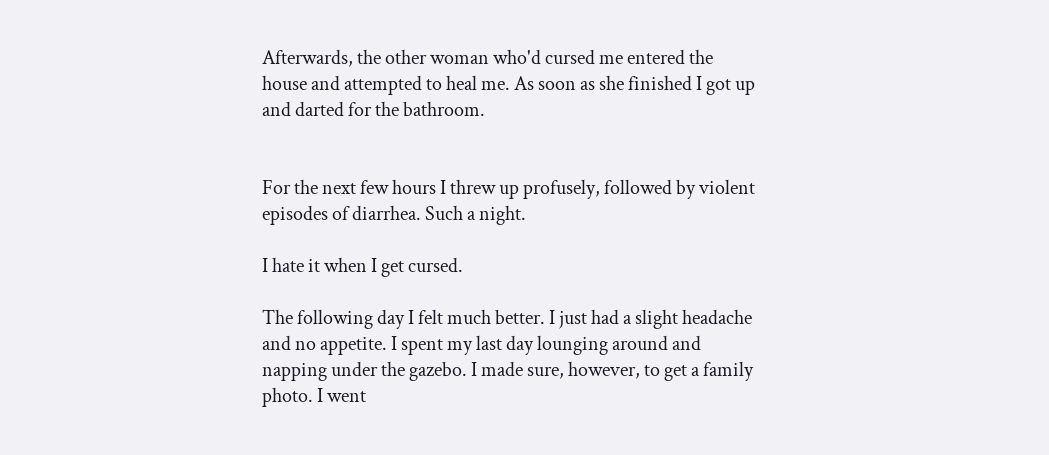Afterwards, the other woman who'd cursed me entered the house and attempted to heal me. As soon as she finished I got up and darted for the bathroom.


For the next few hours I threw up profusely, followed by violent episodes of diarrhea. Such a night.

I hate it when I get cursed.

The following day I felt much better. I just had a slight headache and no appetite. I spent my last day lounging around and napping under the gazebo. I made sure, however, to get a family photo. I went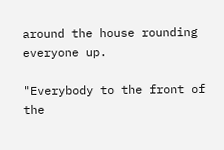around the house rounding everyone up.

"Everybody to the front of the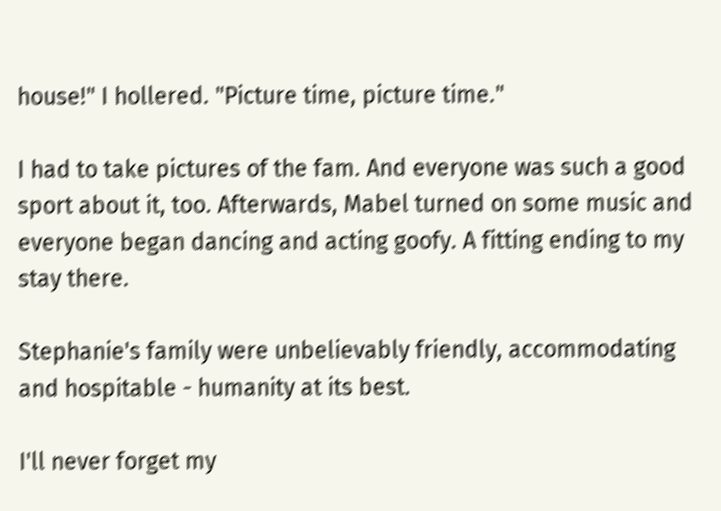house!" I hollered. "Picture time, picture time."

I had to take pictures of the fam. And everyone was such a good sport about it, too. Afterwards, Mabel turned on some music and everyone began dancing and acting goofy. A fitting ending to my stay there.

Stephanie's family were unbelievably friendly, accommodating and hospitable - humanity at its best.

I'll never forget my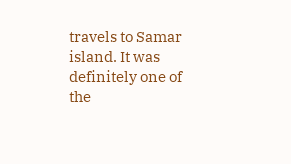travels to Samar island. It was definitely one of the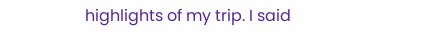highlights of my trip. I said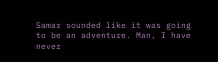Samar sounded like it was going to be an adventure. Man, I have never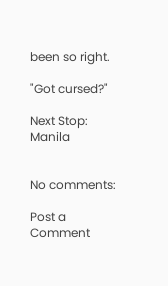been so right.

"Got cursed?"

Next Stop: Manila


No comments:

Post a Comment